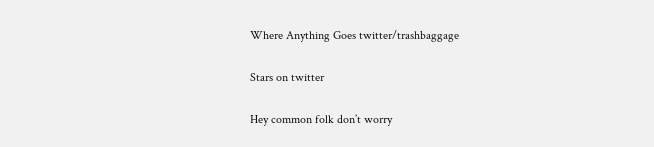Where Anything Goes twitter/trashbaggage

Stars on twitter

Hey common folk don’t worry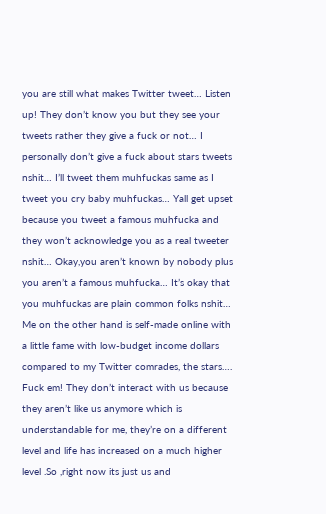you are still what makes Twitter tweet… Listen up! They don’t know you but they see your tweets rather they give a fuck or not… I personally don’t give a fuck about stars tweets nshit… I’ll tweet them muhfuckas same as I tweet you cry baby muhfuckas… Yall get upset because you tweet a famous muhfucka and they won’t acknowledge you as a real tweeter nshit… Okay,you aren’t known by nobody plus you aren’t a famous muhfucka… It’s okay that you muhfuckas are plain common folks nshit… Me on the other hand is self-made online with a little fame with low-budget income dollars compared to my Twitter comrades, the stars…. Fuck em! They don’t interact with us because they aren’t like us anymore which is understandable for me, they’re on a different level and life has increased on a much higher level .So ,right now its just us and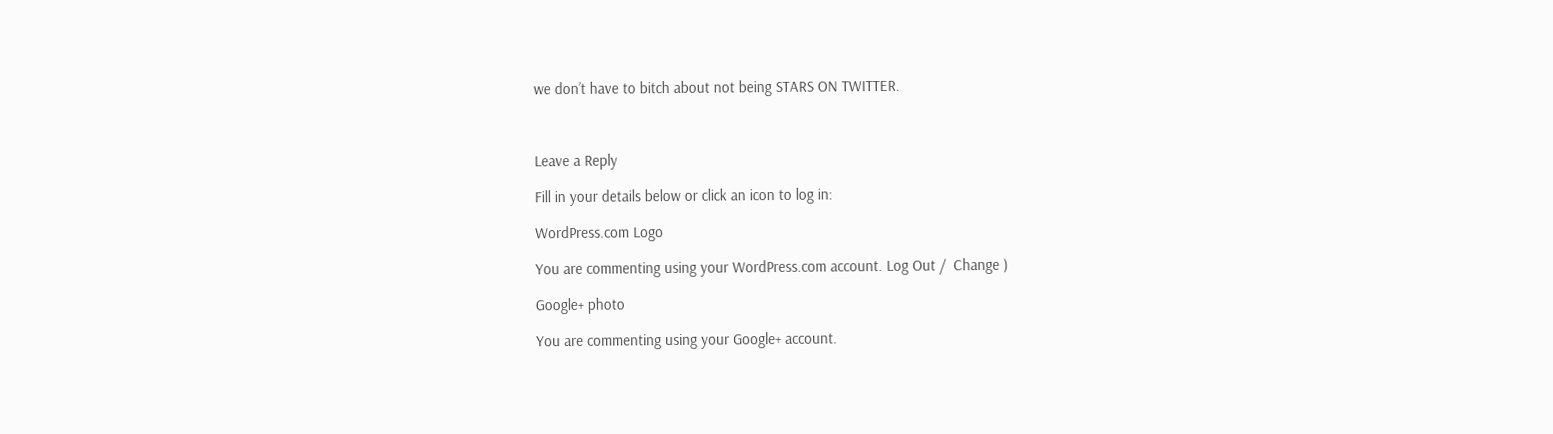we don’t have to bitch about not being STARS ON TWITTER.



Leave a Reply

Fill in your details below or click an icon to log in:

WordPress.com Logo

You are commenting using your WordPress.com account. Log Out /  Change )

Google+ photo

You are commenting using your Google+ account.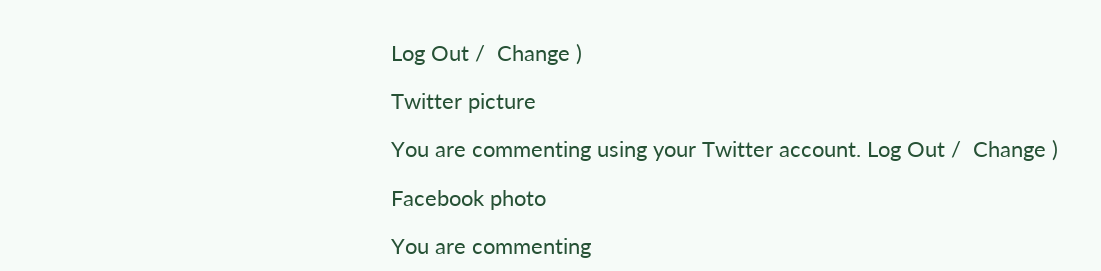Log Out /  Change )

Twitter picture

You are commenting using your Twitter account. Log Out /  Change )

Facebook photo

You are commenting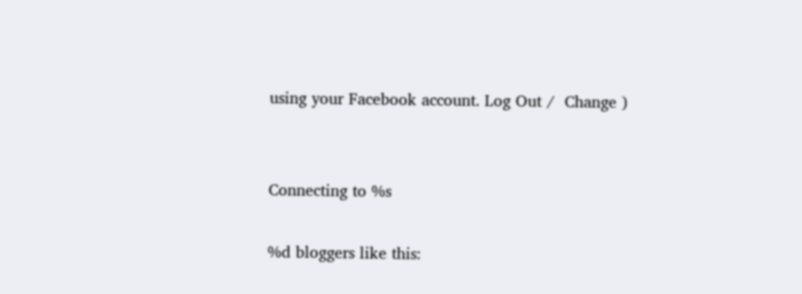using your Facebook account. Log Out /  Change )


Connecting to %s

%d bloggers like this: